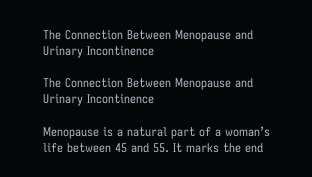The Connection Between Menopause and Urinary Incontinence

The Connection Between Menopause and Urinary Incontinence

Menopause is a natural part of a woman’s life between 45 and 55. It marks the end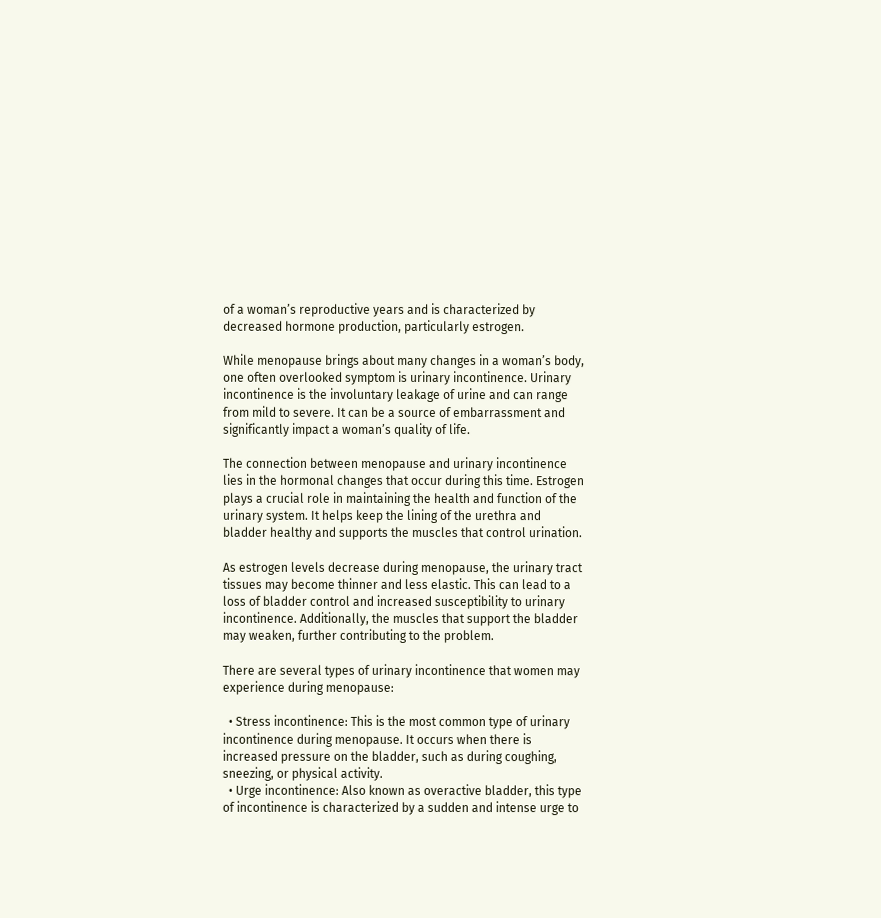of a woman’s reproductive years and is characterized by decreased hormone production, particularly estrogen.

While menopause brings about many changes in a woman’s body, one often overlooked symptom is urinary incontinence. Urinary incontinence is the involuntary leakage of urine and can range from mild to severe. It can be a source of embarrassment and significantly impact a woman’s quality of life.

The connection between menopause and urinary incontinence lies in the hormonal changes that occur during this time. Estrogen plays a crucial role in maintaining the health and function of the urinary system. It helps keep the lining of the urethra and bladder healthy and supports the muscles that control urination.

As estrogen levels decrease during menopause, the urinary tract tissues may become thinner and less elastic. This can lead to a loss of bladder control and increased susceptibility to urinary incontinence. Additionally, the muscles that support the bladder may weaken, further contributing to the problem.

There are several types of urinary incontinence that women may experience during menopause:

  • Stress incontinence: This is the most common type of urinary incontinence during menopause. It occurs when there is increased pressure on the bladder, such as during coughing, sneezing, or physical activity.
  • Urge incontinence: Also known as overactive bladder, this type of incontinence is characterized by a sudden and intense urge to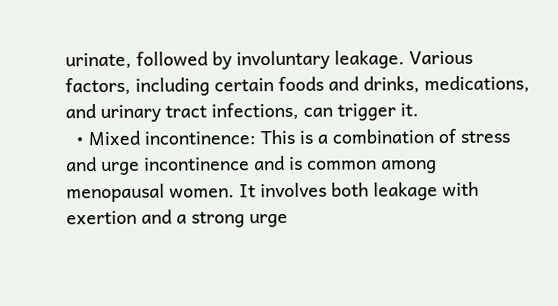urinate, followed by involuntary leakage. Various factors, including certain foods and drinks, medications, and urinary tract infections, can trigger it.
  • Mixed incontinence: This is a combination of stress and urge incontinence and is common among menopausal women. It involves both leakage with exertion and a strong urge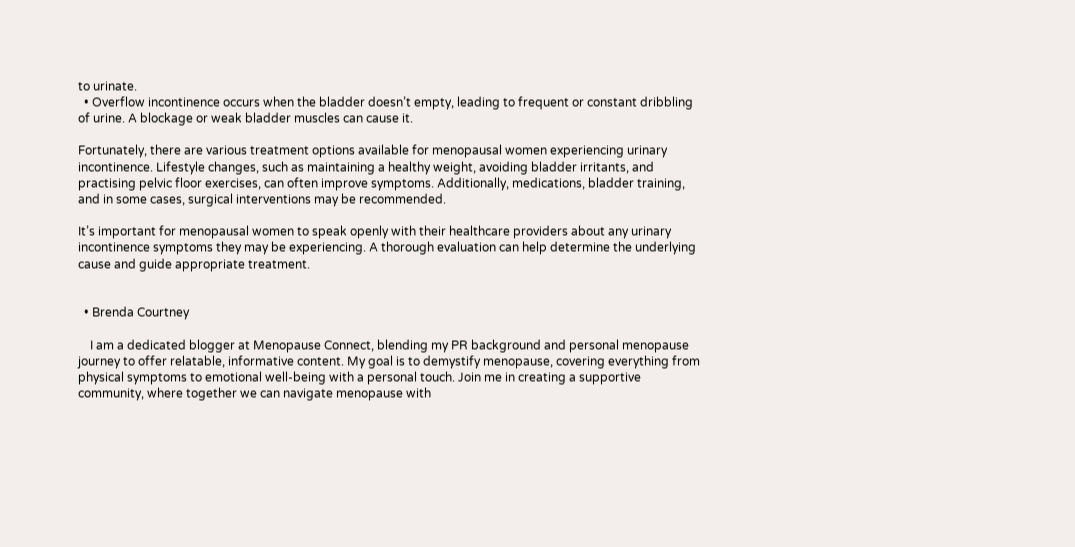to urinate.
  • Overflow incontinence occurs when the bladder doesn’t empty, leading to frequent or constant dribbling of urine. A blockage or weak bladder muscles can cause it.

Fortunately, there are various treatment options available for menopausal women experiencing urinary incontinence. Lifestyle changes, such as maintaining a healthy weight, avoiding bladder irritants, and practising pelvic floor exercises, can often improve symptoms. Additionally, medications, bladder training, and in some cases, surgical interventions may be recommended.

It’s important for menopausal women to speak openly with their healthcare providers about any urinary incontinence symptoms they may be experiencing. A thorough evaluation can help determine the underlying cause and guide appropriate treatment.


  • Brenda Courtney

    I am a dedicated blogger at Menopause Connect, blending my PR background and personal menopause journey to offer relatable, informative content. My goal is to demystify menopause, covering everything from physical symptoms to emotional well-being with a personal touch. Join me in creating a supportive community, where together we can navigate menopause with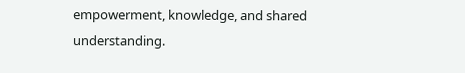empowerment, knowledge, and shared understanding.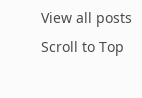View all posts
Scroll to Top